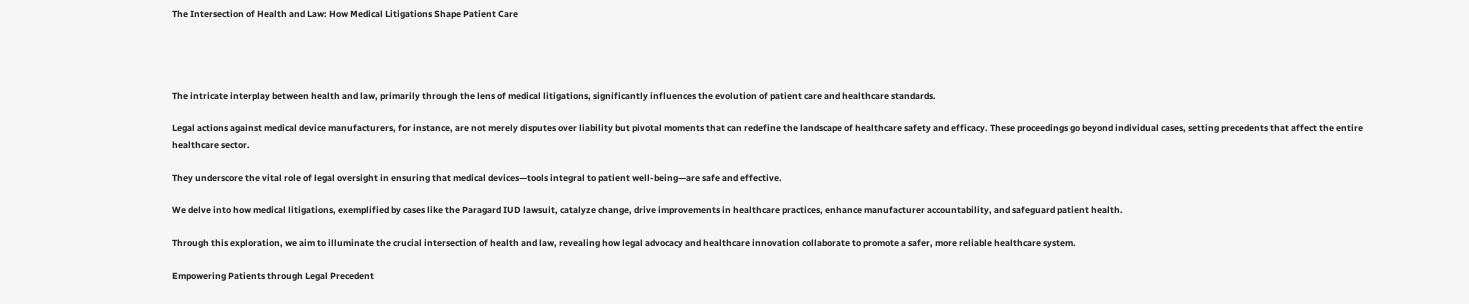The Intersection of Health and Law: How Medical Litigations Shape Patient Care




The intricate interplay between health and law, primarily through the lens of medical litigations, significantly influences the evolution of patient care and healthcare standards.

Legal actions against medical device manufacturers, for instance, are not merely disputes over liability but pivotal moments that can redefine the landscape of healthcare safety and efficacy. These proceedings go beyond individual cases, setting precedents that affect the entire healthcare sector.

They underscore the vital role of legal oversight in ensuring that medical devices—tools integral to patient well-being—are safe and effective.

We delve into how medical litigations, exemplified by cases like the Paragard IUD lawsuit, catalyze change, drive improvements in healthcare practices, enhance manufacturer accountability, and safeguard patient health.

Through this exploration, we aim to illuminate the crucial intersection of health and law, revealing how legal advocacy and healthcare innovation collaborate to promote a safer, more reliable healthcare system.

Empowering Patients through Legal Precedent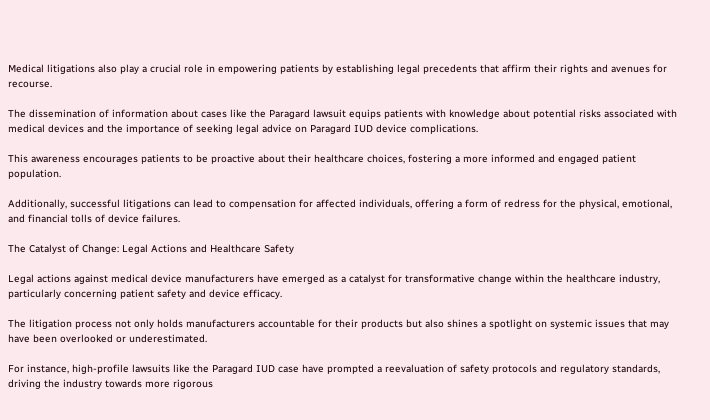Medical litigations also play a crucial role in empowering patients by establishing legal precedents that affirm their rights and avenues for recourse.

The dissemination of information about cases like the Paragard lawsuit equips patients with knowledge about potential risks associated with medical devices and the importance of seeking legal advice on Paragard IUD device complications.

This awareness encourages patients to be proactive about their healthcare choices, fostering a more informed and engaged patient population.

Additionally, successful litigations can lead to compensation for affected individuals, offering a form of redress for the physical, emotional, and financial tolls of device failures.

The Catalyst of Change: Legal Actions and Healthcare Safety

Legal actions against medical device manufacturers have emerged as a catalyst for transformative change within the healthcare industry, particularly concerning patient safety and device efficacy.

The litigation process not only holds manufacturers accountable for their products but also shines a spotlight on systemic issues that may have been overlooked or underestimated.

For instance, high-profile lawsuits like the Paragard IUD case have prompted a reevaluation of safety protocols and regulatory standards, driving the industry towards more rigorous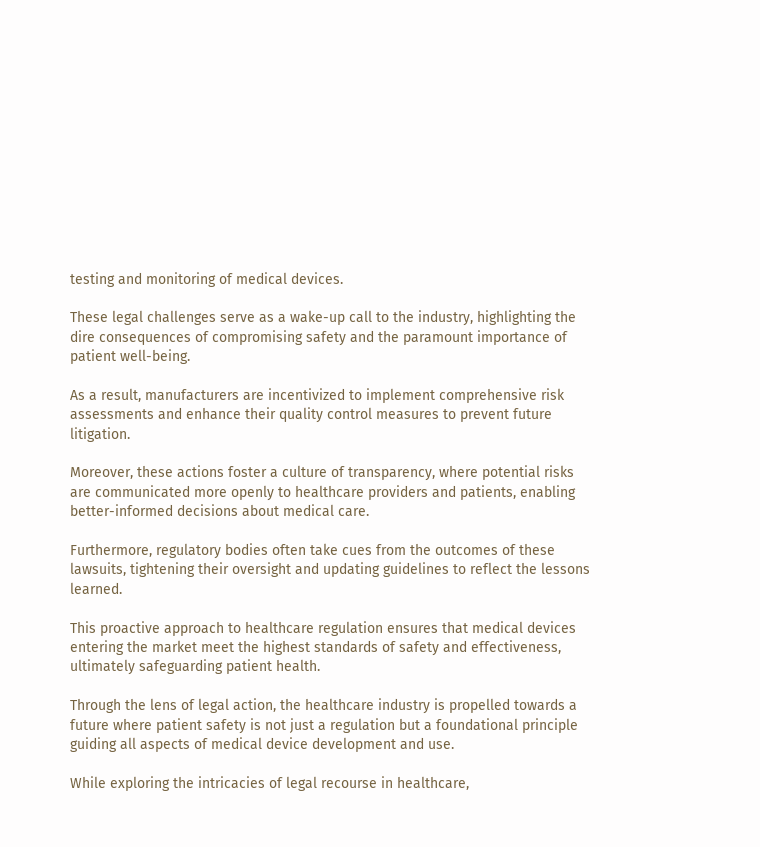testing and monitoring of medical devices.

These legal challenges serve as a wake-up call to the industry, highlighting the dire consequences of compromising safety and the paramount importance of patient well-being.

As a result, manufacturers are incentivized to implement comprehensive risk assessments and enhance their quality control measures to prevent future litigation.

Moreover, these actions foster a culture of transparency, where potential risks are communicated more openly to healthcare providers and patients, enabling better-informed decisions about medical care.

Furthermore, regulatory bodies often take cues from the outcomes of these lawsuits, tightening their oversight and updating guidelines to reflect the lessons learned.

This proactive approach to healthcare regulation ensures that medical devices entering the market meet the highest standards of safety and effectiveness, ultimately safeguarding patient health.

Through the lens of legal action, the healthcare industry is propelled towards a future where patient safety is not just a regulation but a foundational principle guiding all aspects of medical device development and use.

While exploring the intricacies of legal recourse in healthcare,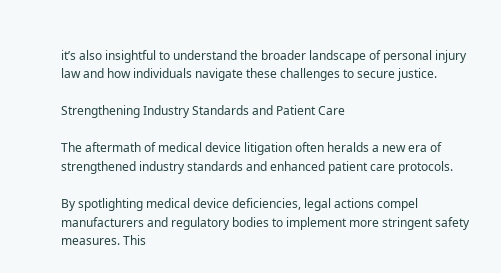it’s also insightful to understand the broader landscape of personal injury law and how individuals navigate these challenges to secure justice.

Strengthening Industry Standards and Patient Care

The aftermath of medical device litigation often heralds a new era of strengthened industry standards and enhanced patient care protocols.

By spotlighting medical device deficiencies, legal actions compel manufacturers and regulatory bodies to implement more stringent safety measures. This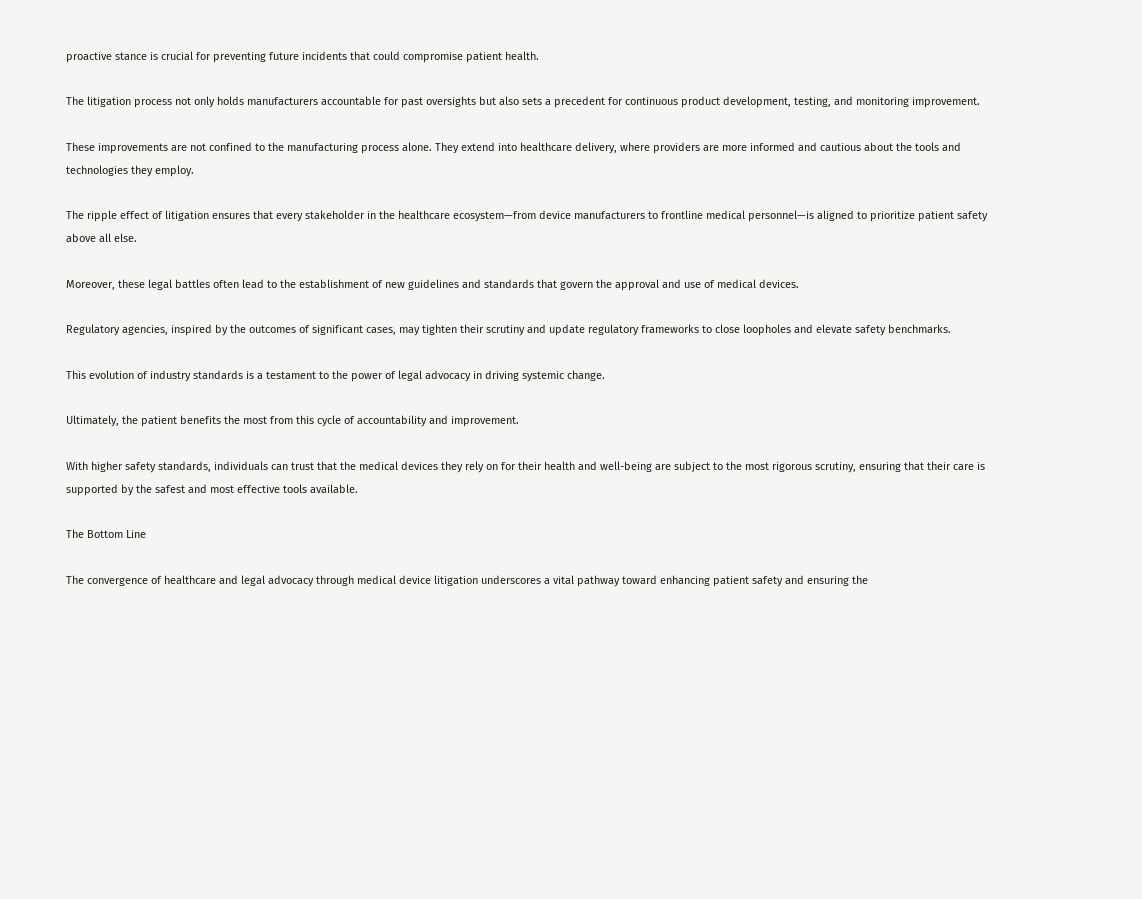proactive stance is crucial for preventing future incidents that could compromise patient health.

The litigation process not only holds manufacturers accountable for past oversights but also sets a precedent for continuous product development, testing, and monitoring improvement.

These improvements are not confined to the manufacturing process alone. They extend into healthcare delivery, where providers are more informed and cautious about the tools and technologies they employ.

The ripple effect of litigation ensures that every stakeholder in the healthcare ecosystem—from device manufacturers to frontline medical personnel—is aligned to prioritize patient safety above all else.

Moreover, these legal battles often lead to the establishment of new guidelines and standards that govern the approval and use of medical devices.

Regulatory agencies, inspired by the outcomes of significant cases, may tighten their scrutiny and update regulatory frameworks to close loopholes and elevate safety benchmarks.

This evolution of industry standards is a testament to the power of legal advocacy in driving systemic change.

Ultimately, the patient benefits the most from this cycle of accountability and improvement.

With higher safety standards, individuals can trust that the medical devices they rely on for their health and well-being are subject to the most rigorous scrutiny, ensuring that their care is supported by the safest and most effective tools available.

The Bottom Line

The convergence of healthcare and legal advocacy through medical device litigation underscores a vital pathway toward enhancing patient safety and ensuring the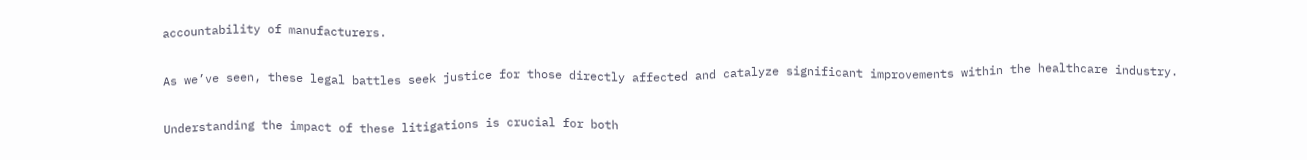accountability of manufacturers.

As we’ve seen, these legal battles seek justice for those directly affected and catalyze significant improvements within the healthcare industry.

Understanding the impact of these litigations is crucial for both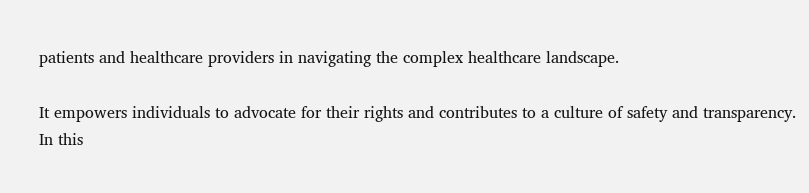patients and healthcare providers in navigating the complex healthcare landscape.

It empowers individuals to advocate for their rights and contributes to a culture of safety and transparency. In this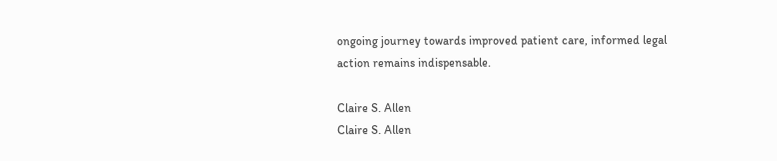ongoing journey towards improved patient care, informed legal action remains indispensable.

Claire S. Allen
Claire S. Allen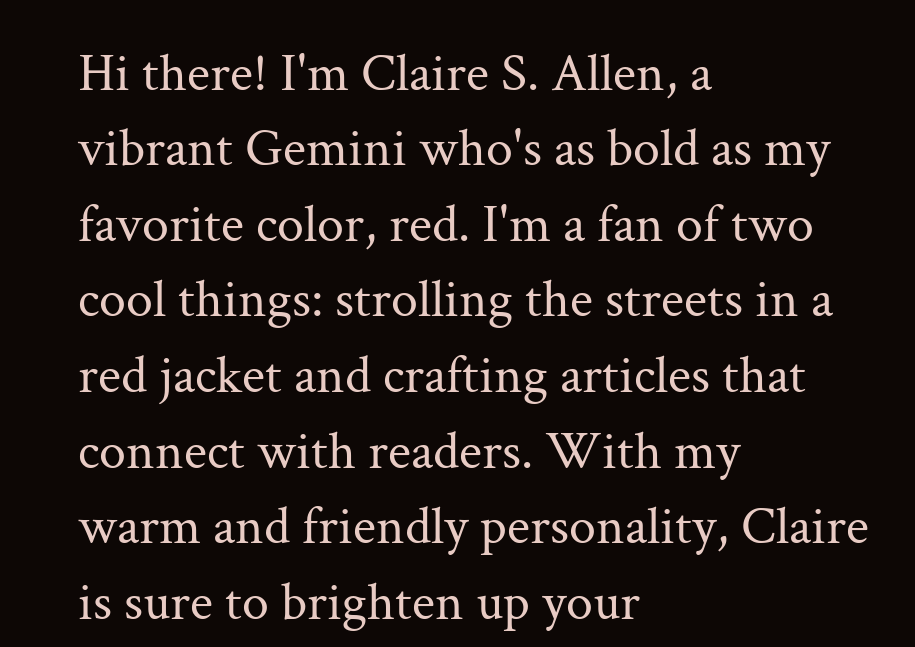Hi there! I'm Claire S. Allen, a vibrant Gemini who's as bold as my favorite color, red. I'm a fan of two cool things: strolling the streets in a red jacket and crafting articles that connect with readers. With my warm and friendly personality, Claire is sure to brighten up your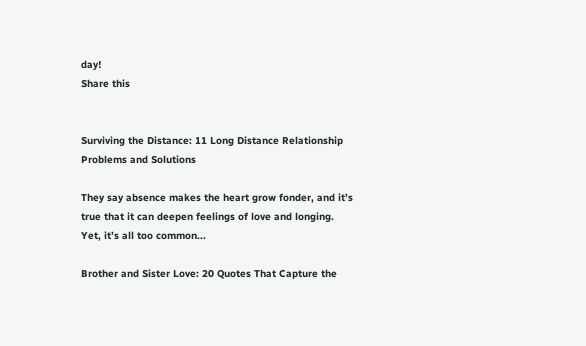day!
Share this


Surviving the Distance: 11 Long Distance Relationship Problems and Solutions

They say absence makes the heart grow fonder, and it’s true that it can deepen feelings of love and longing. Yet, it’s all too common...

Brother and Sister Love: 20 Quotes That Capture the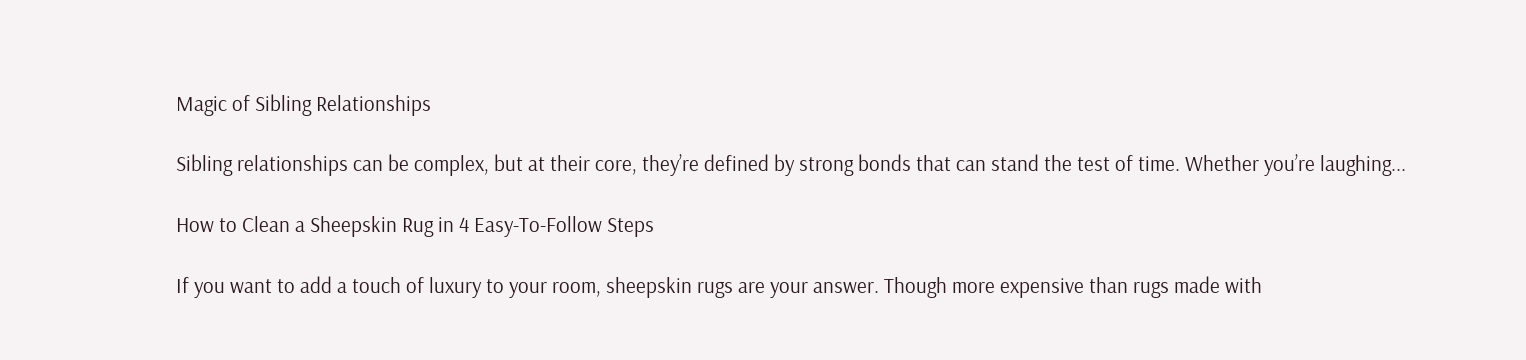Magic of Sibling Relationships

Sibling relationships can be complex, but at their core, they’re defined by strong bonds that can stand the test of time. Whether you’re laughing...

How to Clean a Sheepskin Rug in 4 Easy-To-Follow Steps

If you want to add a touch of luxury to your room, sheepskin rugs are your answer. Though more expensive than rugs made with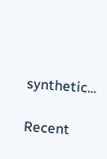synthetic...

Recent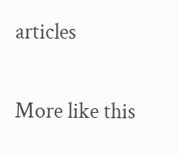articles

More like this